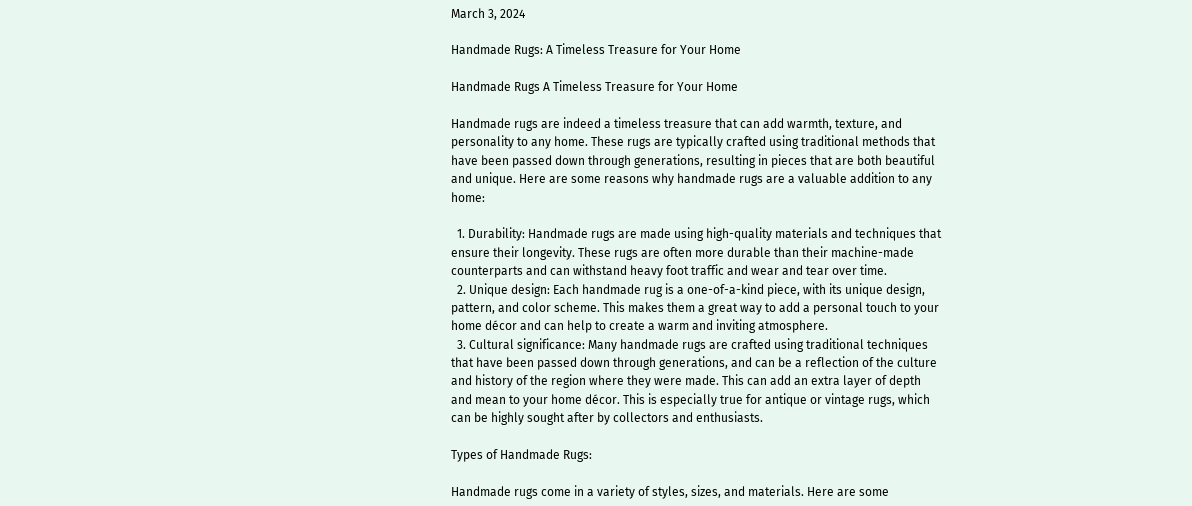March 3, 2024

Handmade Rugs: A Timeless Treasure for Your Home

Handmade Rugs A Timeless Treasure for Your Home

Handmade rugs are indeed a timeless treasure that can add warmth, texture, and personality to any home. These rugs are typically crafted using traditional methods that have been passed down through generations, resulting in pieces that are both beautiful and unique. Here are some reasons why handmade rugs are a valuable addition to any home:

  1. Durability: Handmade rugs are made using high-quality materials and techniques that ensure their longevity. These rugs are often more durable than their machine-made counterparts and can withstand heavy foot traffic and wear and tear over time.
  2. Unique design: Each handmade rug is a one-of-a-kind piece, with its unique design, pattern, and color scheme. This makes them a great way to add a personal touch to your home décor and can help to create a warm and inviting atmosphere.
  3. Cultural significance: Many handmade rugs are crafted using traditional techniques that have been passed down through generations, and can be a reflection of the culture and history of the region where they were made. This can add an extra layer of depth and mean to your home décor. This is especially true for antique or vintage rugs, which can be highly sought after by collectors and enthusiasts.

Types of Handmade Rugs:

Handmade rugs come in a variety of styles, sizes, and materials. Here are some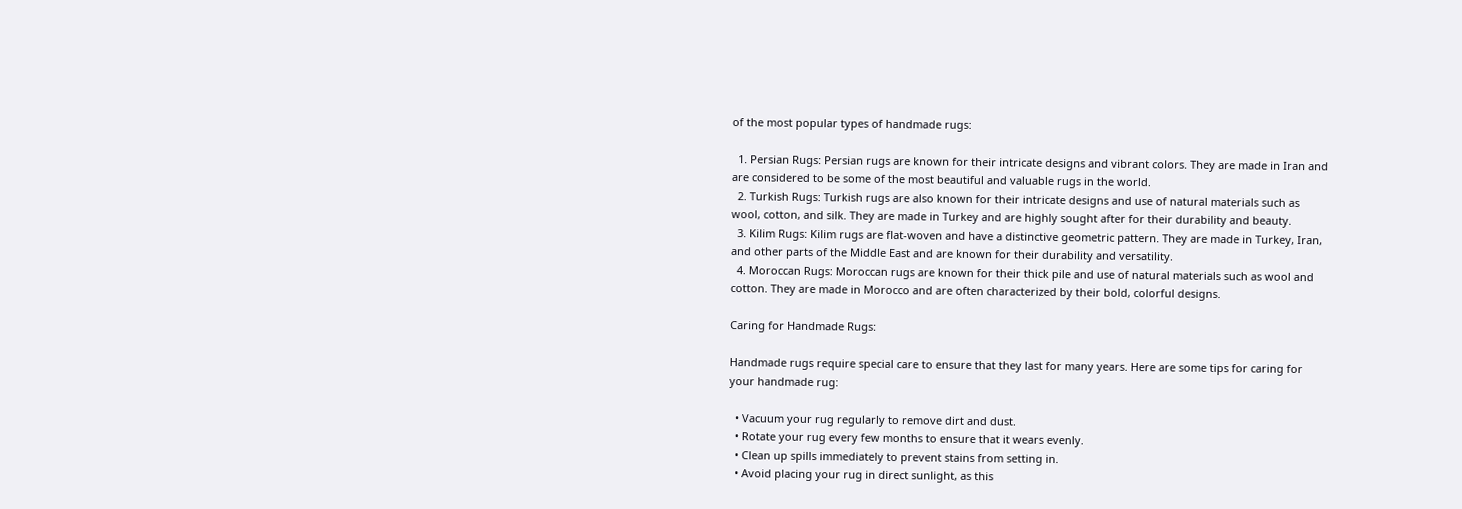of the most popular types of handmade rugs:

  1. Persian Rugs: Persian rugs are known for their intricate designs and vibrant colors. They are made in Iran and are considered to be some of the most beautiful and valuable rugs in the world.
  2. Turkish Rugs: Turkish rugs are also known for their intricate designs and use of natural materials such as wool, cotton, and silk. They are made in Turkey and are highly sought after for their durability and beauty.
  3. Kilim Rugs: Kilim rugs are flat-woven and have a distinctive geometric pattern. They are made in Turkey, Iran, and other parts of the Middle East and are known for their durability and versatility.
  4. Moroccan Rugs: Moroccan rugs are known for their thick pile and use of natural materials such as wool and cotton. They are made in Morocco and are often characterized by their bold, colorful designs.

Caring for Handmade Rugs:

Handmade rugs require special care to ensure that they last for many years. Here are some tips for caring for your handmade rug:

  • Vacuum your rug regularly to remove dirt and dust.
  • Rotate your rug every few months to ensure that it wears evenly.
  • Clean up spills immediately to prevent stains from setting in.
  • Avoid placing your rug in direct sunlight, as this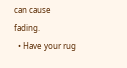can cause fading.
  • Have your rug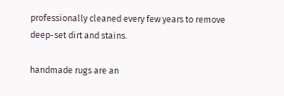professionally cleaned every few years to remove deep-set dirt and stains.

handmade rugs are an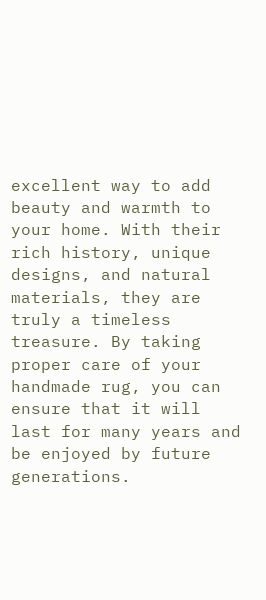excellent way to add beauty and warmth to your home. With their rich history, unique designs, and natural materials, they are truly a timeless treasure. By taking proper care of your handmade rug, you can ensure that it will last for many years and be enjoyed by future generations.